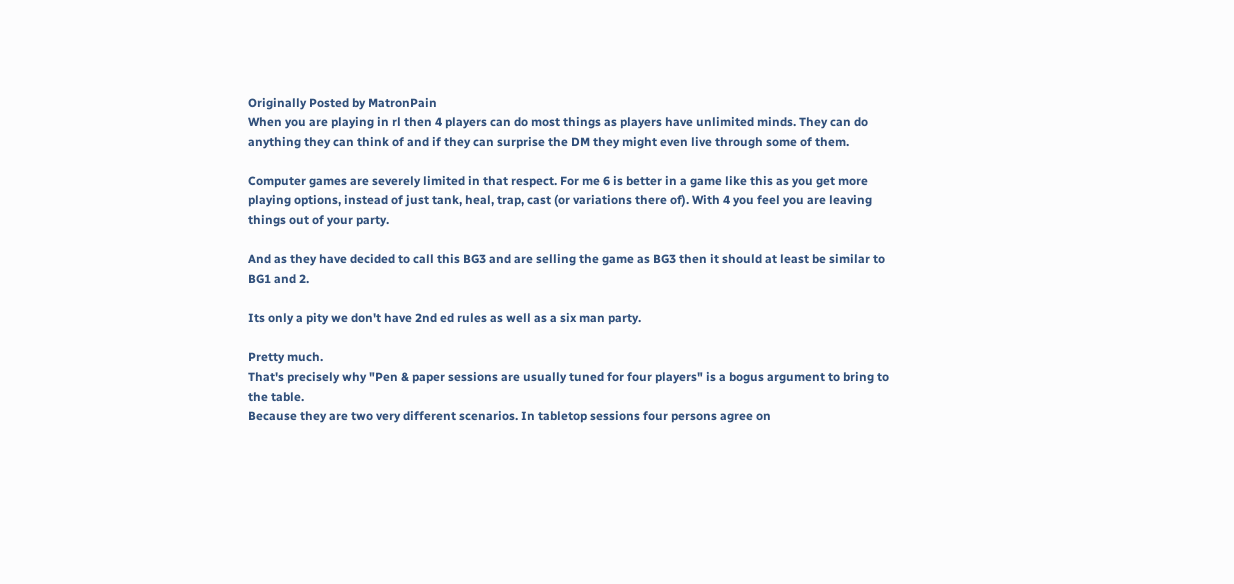Originally Posted by MatronPain
When you are playing in rl then 4 players can do most things as players have unlimited minds. They can do anything they can think of and if they can surprise the DM they might even live through some of them.

Computer games are severely limited in that respect. For me 6 is better in a game like this as you get more playing options, instead of just tank, heal, trap, cast (or variations there of). With 4 you feel you are leaving things out of your party.

And as they have decided to call this BG3 and are selling the game as BG3 then it should at least be similar to BG1 and 2.

Its only a pity we don't have 2nd ed rules as well as a six man party.

Pretty much.
That's precisely why "Pen & paper sessions are usually tuned for four players" is a bogus argument to bring to the table.
Because they are two very different scenarios. In tabletop sessions four persons agree on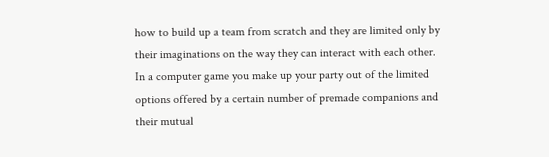how to build up a team from scratch and they are limited only by their imaginations on the way they can interact with each other.
In a computer game you make up your party out of the limited options offered by a certain number of premade companions and their mutual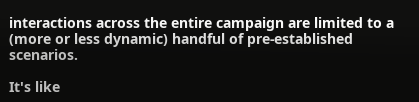interactions across the entire campaign are limited to a (more or less dynamic) handful of pre-established scenarios.

It's like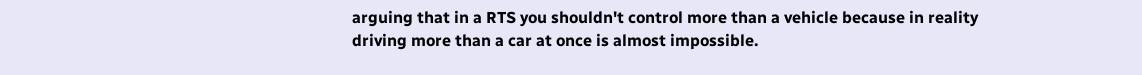arguing that in a RTS you shouldn't control more than a vehicle because in reality driving more than a car at once is almost impossible.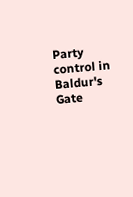Party control in Baldur's Gate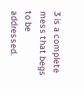3 is a complete mess that begs to be addressed.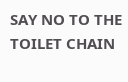SAY NO TO THE TOILET CHAIN